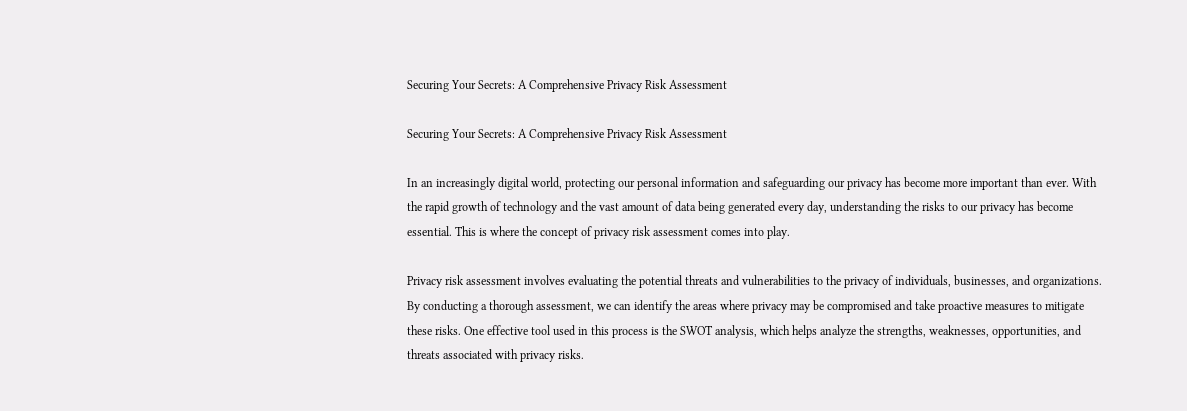Securing Your Secrets: A Comprehensive Privacy Risk Assessment

Securing Your Secrets: A Comprehensive Privacy Risk Assessment

In an increasingly digital world, protecting our personal information and safeguarding our privacy has become more important than ever. With the rapid growth of technology and the vast amount of data being generated every day, understanding the risks to our privacy has become essential. This is where the concept of privacy risk assessment comes into play.

Privacy risk assessment involves evaluating the potential threats and vulnerabilities to the privacy of individuals, businesses, and organizations. By conducting a thorough assessment, we can identify the areas where privacy may be compromised and take proactive measures to mitigate these risks. One effective tool used in this process is the SWOT analysis, which helps analyze the strengths, weaknesses, opportunities, and threats associated with privacy risks.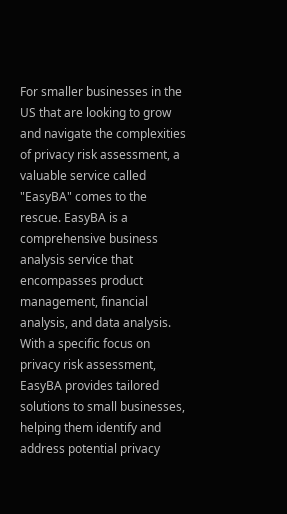For smaller businesses in the US that are looking to grow and navigate the complexities of privacy risk assessment, a valuable service called "EasyBA" comes to the rescue. EasyBA is a comprehensive business analysis service that encompasses product management, financial analysis, and data analysis. With a specific focus on privacy risk assessment, EasyBA provides tailored solutions to small businesses, helping them identify and address potential privacy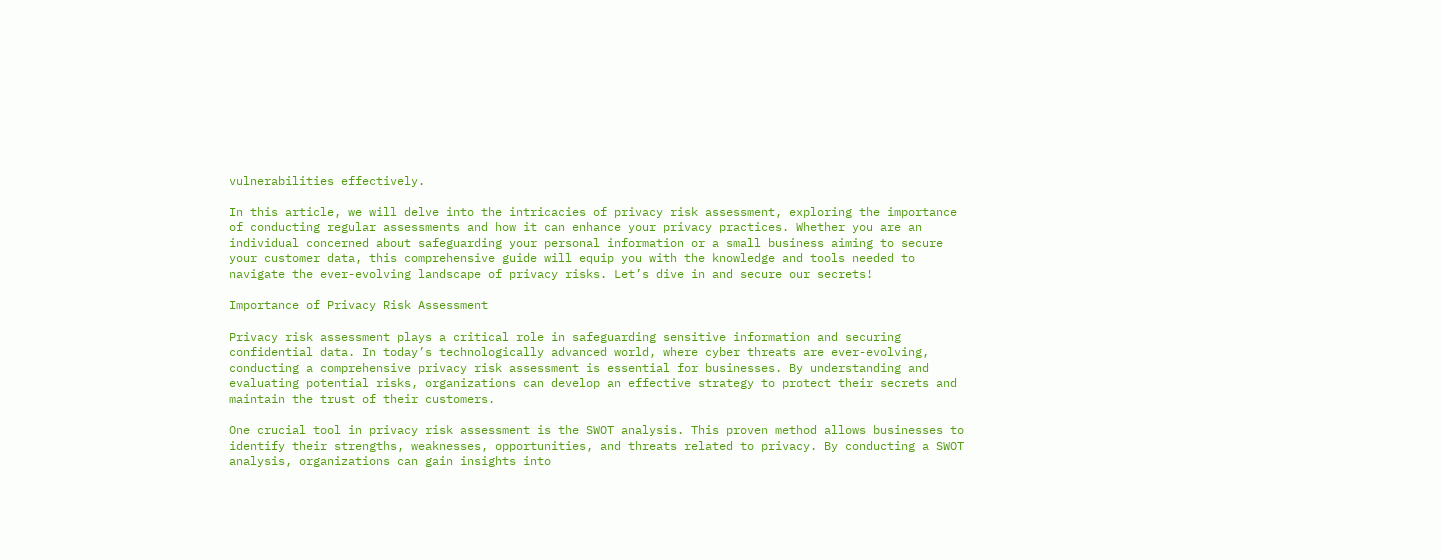vulnerabilities effectively.

In this article, we will delve into the intricacies of privacy risk assessment, exploring the importance of conducting regular assessments and how it can enhance your privacy practices. Whether you are an individual concerned about safeguarding your personal information or a small business aiming to secure your customer data, this comprehensive guide will equip you with the knowledge and tools needed to navigate the ever-evolving landscape of privacy risks. Let’s dive in and secure our secrets!

Importance of Privacy Risk Assessment

Privacy risk assessment plays a critical role in safeguarding sensitive information and securing confidential data. In today’s technologically advanced world, where cyber threats are ever-evolving, conducting a comprehensive privacy risk assessment is essential for businesses. By understanding and evaluating potential risks, organizations can develop an effective strategy to protect their secrets and maintain the trust of their customers.

One crucial tool in privacy risk assessment is the SWOT analysis. This proven method allows businesses to identify their strengths, weaknesses, opportunities, and threats related to privacy. By conducting a SWOT analysis, organizations can gain insights into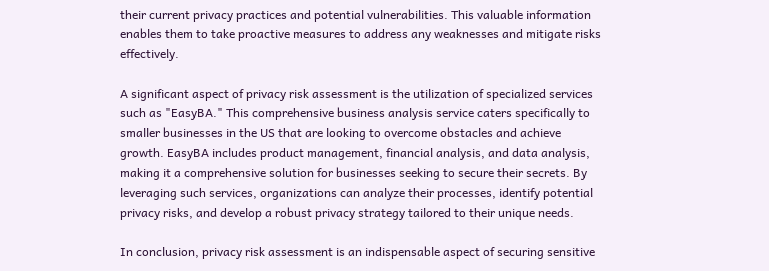their current privacy practices and potential vulnerabilities. This valuable information enables them to take proactive measures to address any weaknesses and mitigate risks effectively.

A significant aspect of privacy risk assessment is the utilization of specialized services such as "EasyBA." This comprehensive business analysis service caters specifically to smaller businesses in the US that are looking to overcome obstacles and achieve growth. EasyBA includes product management, financial analysis, and data analysis, making it a comprehensive solution for businesses seeking to secure their secrets. By leveraging such services, organizations can analyze their processes, identify potential privacy risks, and develop a robust privacy strategy tailored to their unique needs.

In conclusion, privacy risk assessment is an indispensable aspect of securing sensitive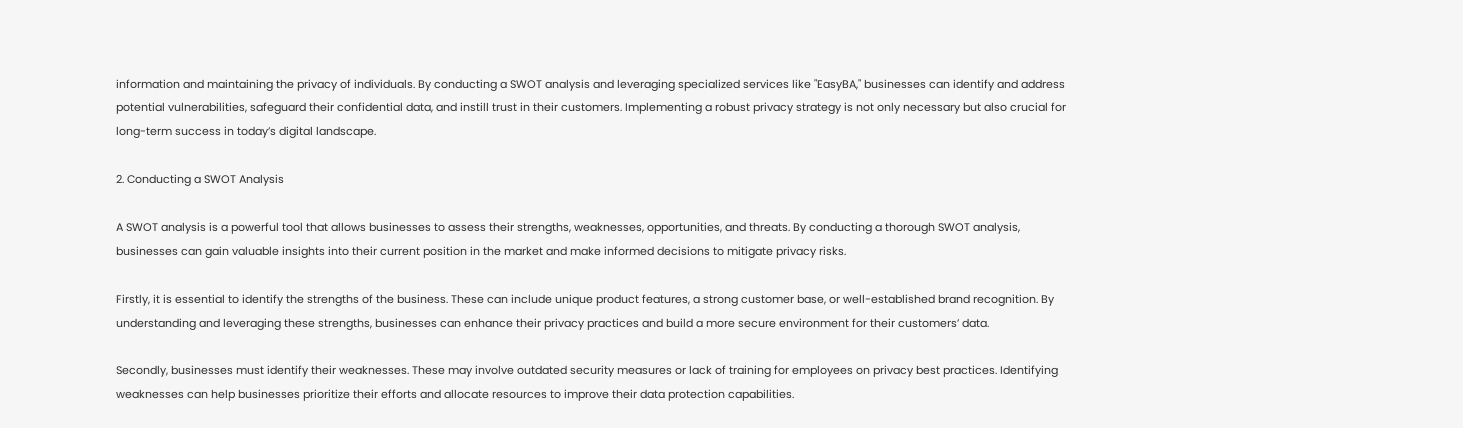information and maintaining the privacy of individuals. By conducting a SWOT analysis and leveraging specialized services like "EasyBA," businesses can identify and address potential vulnerabilities, safeguard their confidential data, and instill trust in their customers. Implementing a robust privacy strategy is not only necessary but also crucial for long-term success in today’s digital landscape.

2. Conducting a SWOT Analysis

A SWOT analysis is a powerful tool that allows businesses to assess their strengths, weaknesses, opportunities, and threats. By conducting a thorough SWOT analysis, businesses can gain valuable insights into their current position in the market and make informed decisions to mitigate privacy risks.

Firstly, it is essential to identify the strengths of the business. These can include unique product features, a strong customer base, or well-established brand recognition. By understanding and leveraging these strengths, businesses can enhance their privacy practices and build a more secure environment for their customers’ data.

Secondly, businesses must identify their weaknesses. These may involve outdated security measures or lack of training for employees on privacy best practices. Identifying weaknesses can help businesses prioritize their efforts and allocate resources to improve their data protection capabilities.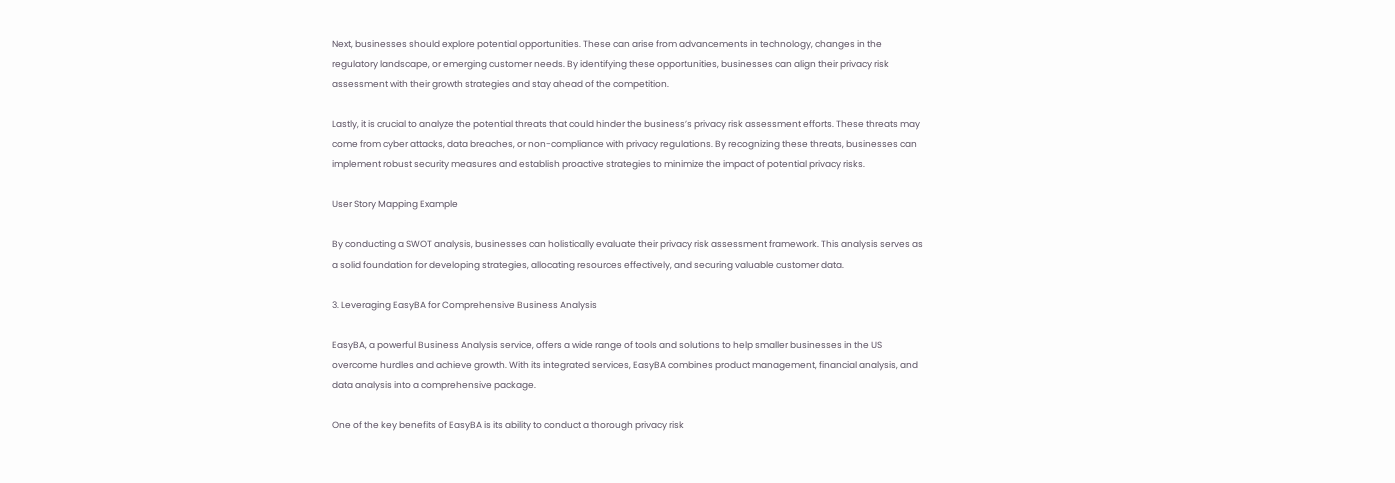Next, businesses should explore potential opportunities. These can arise from advancements in technology, changes in the regulatory landscape, or emerging customer needs. By identifying these opportunities, businesses can align their privacy risk assessment with their growth strategies and stay ahead of the competition.

Lastly, it is crucial to analyze the potential threats that could hinder the business’s privacy risk assessment efforts. These threats may come from cyber attacks, data breaches, or non-compliance with privacy regulations. By recognizing these threats, businesses can implement robust security measures and establish proactive strategies to minimize the impact of potential privacy risks.

User Story Mapping Example

By conducting a SWOT analysis, businesses can holistically evaluate their privacy risk assessment framework. This analysis serves as a solid foundation for developing strategies, allocating resources effectively, and securing valuable customer data.

3. Leveraging EasyBA for Comprehensive Business Analysis

EasyBA, a powerful Business Analysis service, offers a wide range of tools and solutions to help smaller businesses in the US overcome hurdles and achieve growth. With its integrated services, EasyBA combines product management, financial analysis, and data analysis into a comprehensive package.

One of the key benefits of EasyBA is its ability to conduct a thorough privacy risk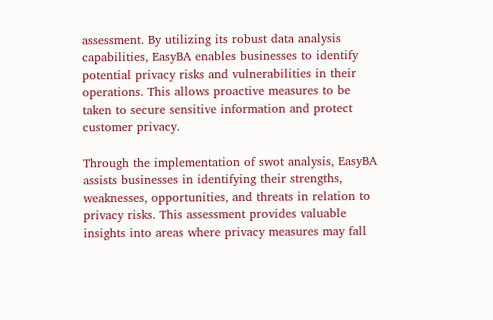assessment. By utilizing its robust data analysis capabilities, EasyBA enables businesses to identify potential privacy risks and vulnerabilities in their operations. This allows proactive measures to be taken to secure sensitive information and protect customer privacy.

Through the implementation of swot analysis, EasyBA assists businesses in identifying their strengths, weaknesses, opportunities, and threats in relation to privacy risks. This assessment provides valuable insights into areas where privacy measures may fall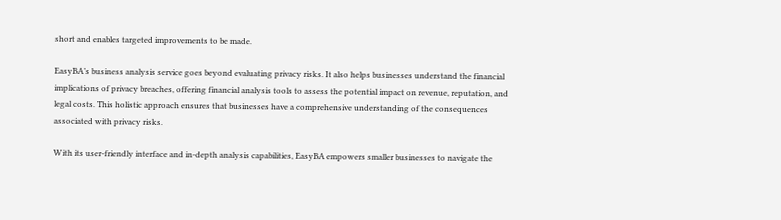short and enables targeted improvements to be made.

EasyBA’s business analysis service goes beyond evaluating privacy risks. It also helps businesses understand the financial implications of privacy breaches, offering financial analysis tools to assess the potential impact on revenue, reputation, and legal costs. This holistic approach ensures that businesses have a comprehensive understanding of the consequences associated with privacy risks.

With its user-friendly interface and in-depth analysis capabilities, EasyBA empowers smaller businesses to navigate the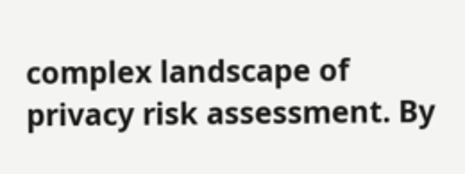complex landscape of privacy risk assessment. By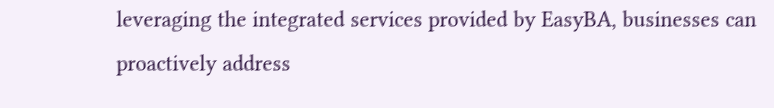leveraging the integrated services provided by EasyBA, businesses can proactively address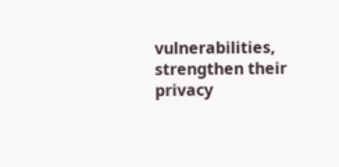vulnerabilities, strengthen their privacy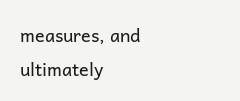measures, and ultimately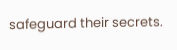safeguard their secrets.